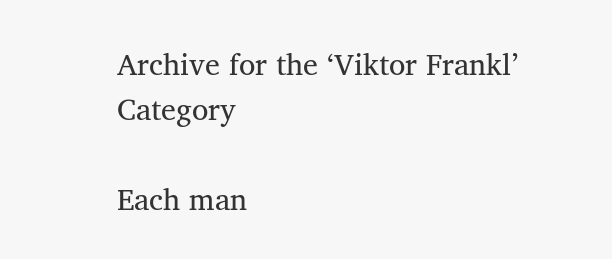Archive for the ‘Viktor Frankl’ Category

Each man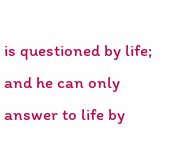is questioned by life; and he can only answer to life by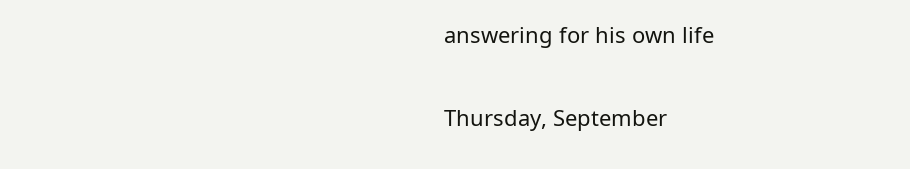answering for his own life

Thursday, September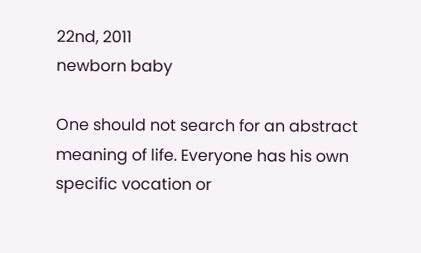22nd, 2011
newborn baby

One should not search for an abstract meaning of life. Everyone has his own specific vocation or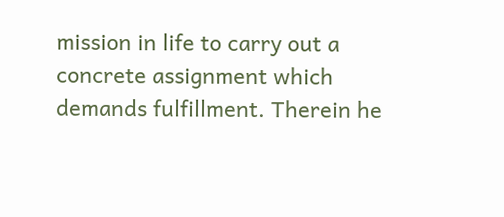mission in life to carry out a concrete assignment which demands fulfillment. Therein he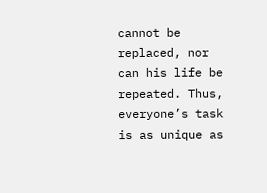cannot be replaced, nor can his life be repeated. Thus, everyone’s task is as unique as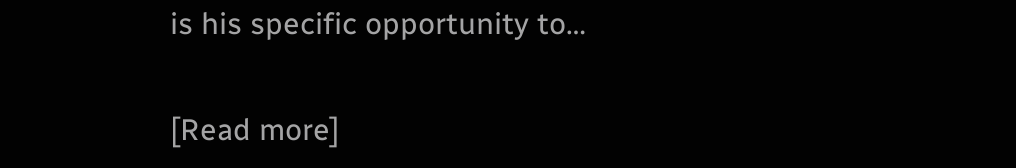is his specific opportunity to…

[Read more]